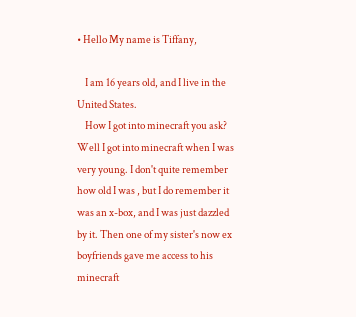• Hello My name is Tiffany,

    I am 16 years old, and I live in the United States.
    How I got into minecraft you ask? Well I got into minecraft when I was very young. I don't quite remember how old I was , but I do remember it was an x-box, and I was just dazzled by it. Then one of my sister's now ex boyfriends gave me access to his minecraft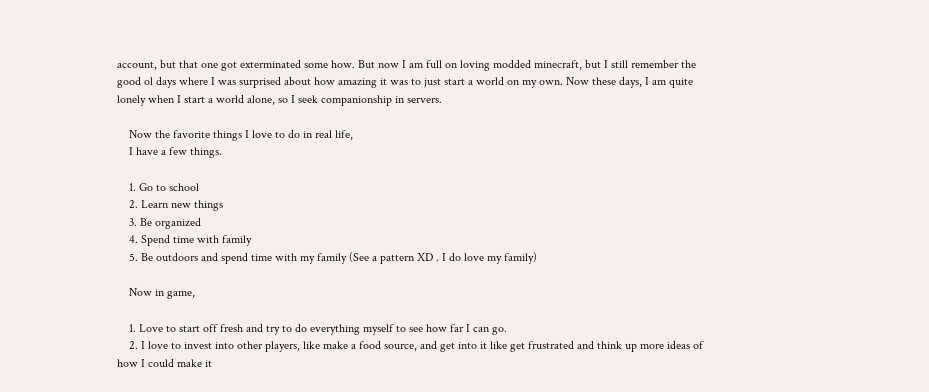account, but that one got exterminated some how. But now I am full on loving modded minecraft, but I still remember the good ol days where I was surprised about how amazing it was to just start a world on my own. Now these days, I am quite lonely when I start a world alone, so I seek companionship in servers.

    Now the favorite things I love to do in real life,
    I have a few things.

    1. Go to school
    2. Learn new things
    3. Be organized
    4. Spend time with family
    5. Be outdoors and spend time with my family (See a pattern XD . I do love my family)

    Now in game,

    1. Love to start off fresh and try to do everything myself to see how far I can go.
    2. I love to invest into other players, like make a food source, and get into it like get frustrated and think up more ideas of how I could make it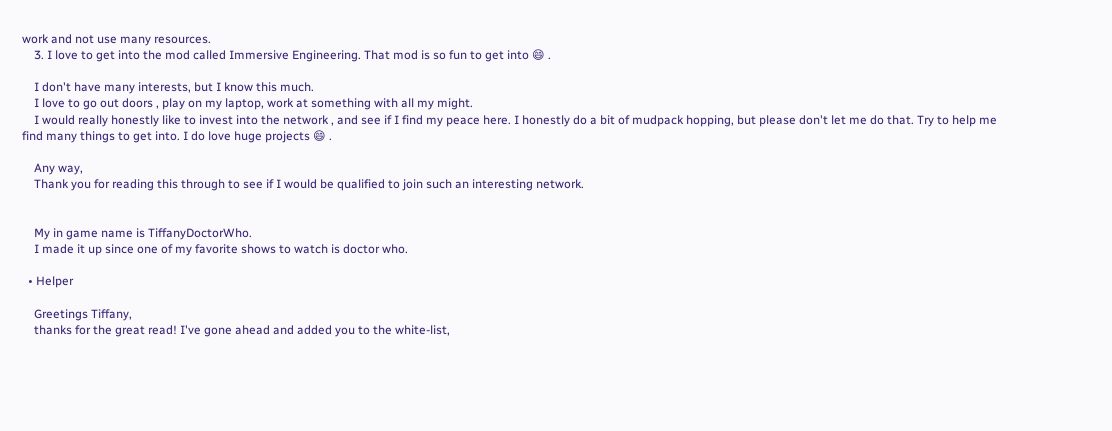work and not use many resources.
    3. I love to get into the mod called Immersive Engineering. That mod is so fun to get into 😄 .

    I don't have many interests, but I know this much.
    I love to go out doors , play on my laptop, work at something with all my might.
    I would really honestly like to invest into the network , and see if I find my peace here. I honestly do a bit of mudpack hopping, but please don't let me do that. Try to help me find many things to get into. I do love huge projects 😄 .

    Any way,
    Thank you for reading this through to see if I would be qualified to join such an interesting network.


    My in game name is TiffanyDoctorWho.
    I made it up since one of my favorite shows to watch is doctor who.

  • Helper

    Greetings Tiffany,
    thanks for the great read! I've gone ahead and added you to the white-list,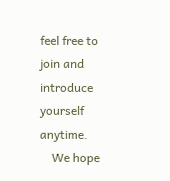feel free to join and introduce yourself anytime.
    We hope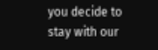you decide to stay with our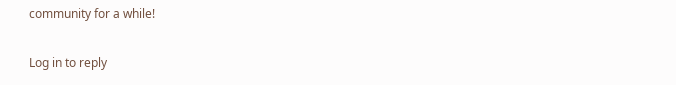community for a while!

Log in to reply